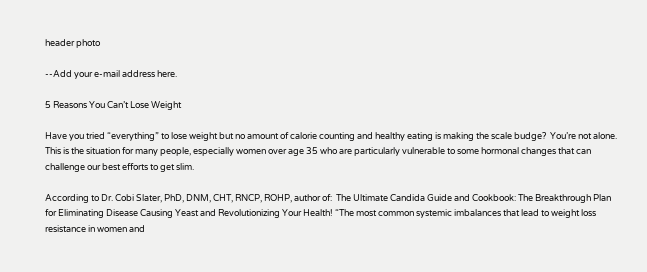header photo

--Add your e-mail address here.

5 Reasons You Can’t Lose Weight

Have you tried “everything” to lose weight but no amount of calorie counting and healthy eating is making the scale budge?  You’re not alone.  This is the situation for many people, especially women over age 35 who are particularly vulnerable to some hormonal changes that can challenge our best efforts to get slim.

According to Dr. Cobi Slater, PhD, DNM, CHT, RNCP, ROHP, author of:  The Ultimate Candida Guide and Cookbook: The Breakthrough Plan for Eliminating Disease Causing Yeast and Revolutionizing Your Health! “The most common systemic imbalances that lead to weight loss resistance in women and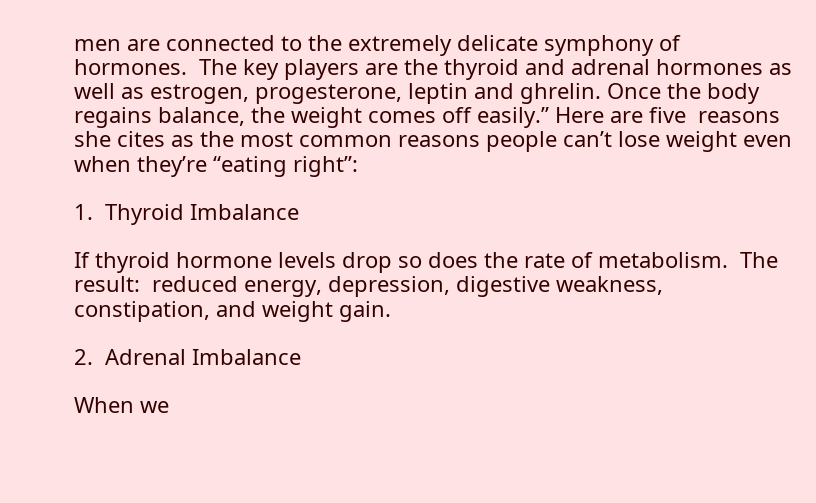men are connected to the extremely delicate symphony of hormones.  The key players are the thyroid and adrenal hormones as well as estrogen, progesterone, leptin and ghrelin. Once the body regains balance, the weight comes off easily.” Here are five  reasons she cites as the most common reasons people can’t lose weight even when they’re “eating right”:

1.  Thyroid Imbalance

If thyroid hormone levels drop so does the rate of metabolism.  The result:  reduced energy, depression, digestive weakness, constipation, and weight gain.

2.  Adrenal Imbalance

When we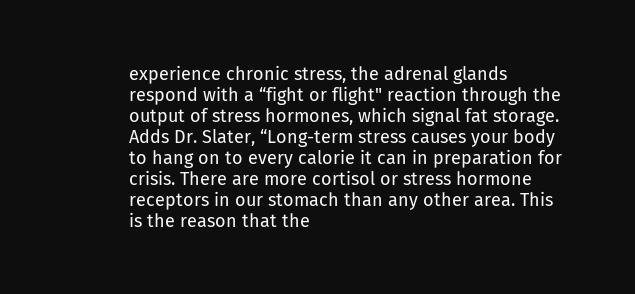experience chronic stress, the adrenal glands respond with a “fight or flight" reaction through the output of stress hormones, which signal fat storage.  Adds Dr. Slater, “Long-term stress causes your body to hang on to every calorie it can in preparation for crisis. There are more cortisol or stress hormone receptors in our stomach than any other area. This is the reason that the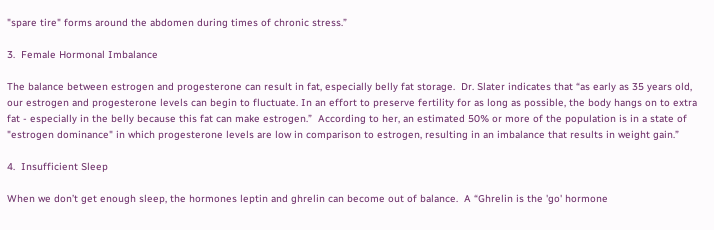"spare tire" forms around the abdomen during times of chronic stress.”

3.  Female Hormonal Imbalance

The balance between estrogen and progesterone can result in fat, especially belly fat storage.  Dr. Slater indicates that “as early as 35 years old, our estrogen and progesterone levels can begin to fluctuate. In an effort to preserve fertility for as long as possible, the body hangs on to extra fat - especially in the belly because this fat can make estrogen.”  According to her, an estimated 50% or more of the population is in a state of "estrogen dominance" in which progesterone levels are low in comparison to estrogen, resulting in an imbalance that results in weight gain.”

4.  Insufficient Sleep

When we don’t get enough sleep, the hormones leptin and ghrelin can become out of balance.  A “Ghrelin is the 'go' hormone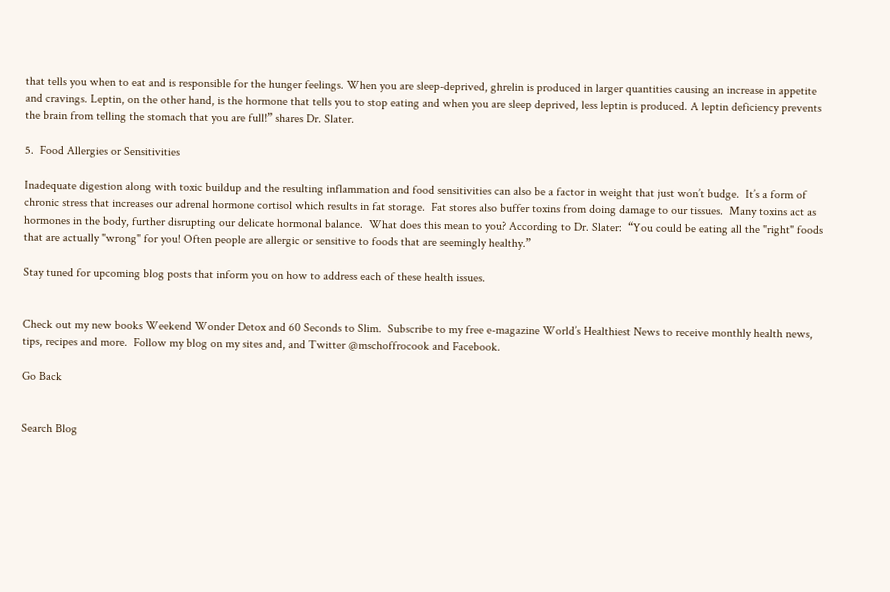that tells you when to eat and is responsible for the hunger feelings. When you are sleep-deprived, ghrelin is produced in larger quantities causing an increase in appetite and cravings. Leptin, on the other hand, is the hormone that tells you to stop eating and when you are sleep deprived, less leptin is produced. A leptin deficiency prevents the brain from telling the stomach that you are full!” shares Dr. Slater.

5.  Food Allergies or Sensitivities

Inadequate digestion along with toxic buildup and the resulting inflammation and food sensitivities can also be a factor in weight that just won’t budge.  It’s a form of chronic stress that increases our adrenal hormone cortisol which results in fat storage.  Fat stores also buffer toxins from doing damage to our tissues.  Many toxins act as hormones in the body, further disrupting our delicate hormonal balance.  What does this mean to you? According to Dr. Slater:  “You could be eating all the "right" foods that are actually "wrong" for you! Often people are allergic or sensitive to foods that are seemingly healthy.”

Stay tuned for upcoming blog posts that inform you on how to address each of these health issues.


Check out my new books Weekend Wonder Detox and 60 Seconds to Slim.  Subscribe to my free e-magazine World’s Healthiest News to receive monthly health news, tips, recipes and more.  Follow my blog on my sites and, and Twitter @mschoffrocook and Facebook.

Go Back


Search Blog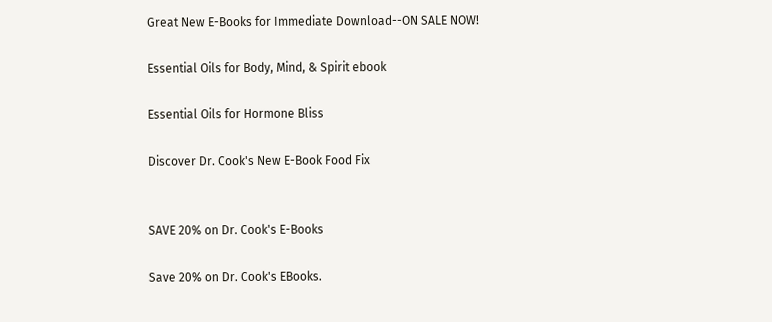Great New E-Books for Immediate Download--ON SALE NOW!

Essential Oils for Body, Mind, & Spirit ebook

Essential Oils for Hormone Bliss

Discover Dr. Cook's New E-Book Food Fix


SAVE 20% on Dr. Cook's E-Books

Save 20% on Dr. Cook's EBooks.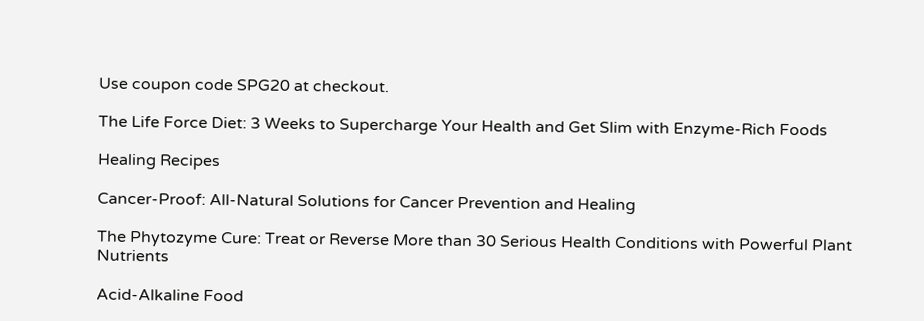Use coupon code SPG20 at checkout.

The Life Force Diet: 3 Weeks to Supercharge Your Health and Get Slim with Enzyme-Rich Foods

Healing Recipes

Cancer-Proof: All-Natural Solutions for Cancer Prevention and Healing

The Phytozyme Cure: Treat or Reverse More than 30 Serious Health Conditions with Powerful Plant Nutrients

Acid-Alkaline Food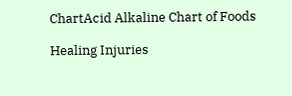ChartAcid Alkaline Chart of Foods

Healing Injuries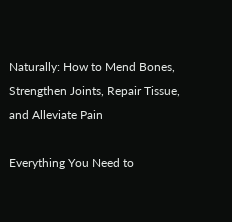Naturally: How to Mend Bones, Strengthen Joints, Repair Tissue, and Alleviate Pain

Everything You Need to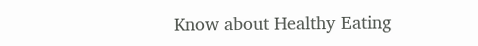Know about Healthy Eating